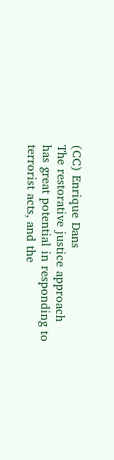(CC) Enrique Dans
The restorative justice approach has great potential in responding to terrorist acts, and the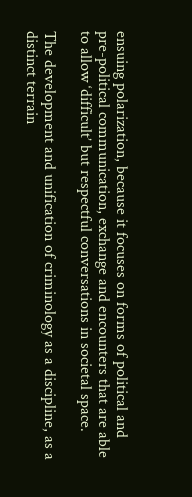ensuing polarization, because it focuses on forms of political and pre-political communication, exchange and encounters that are able to allow ‘difficult’ but respectful conversations in societal space.

The development and unification of criminology as a discipline, as a distinct terrain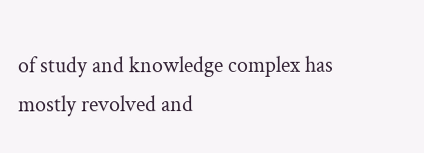of study and knowledge complex has mostly revolved and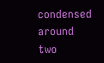condensed around two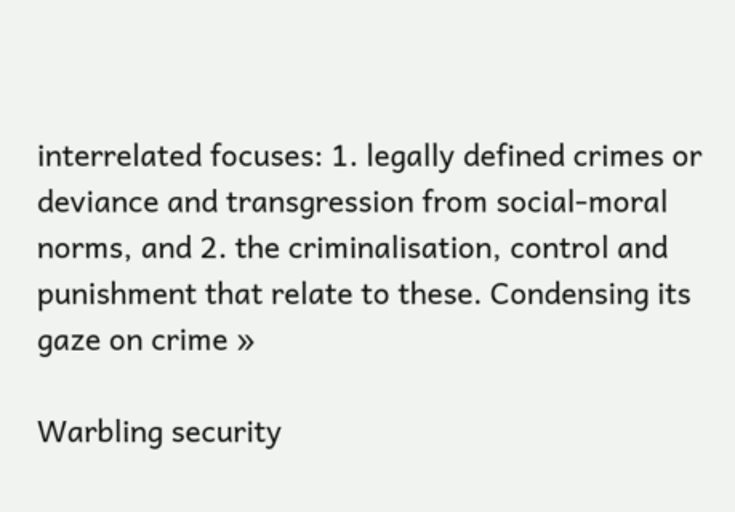interrelated focuses: 1. legally defined crimes or deviance and transgression from social-moral norms, and 2. the criminalisation, control and punishment that relate to these. Condensing its gaze on crime »

Warbling security